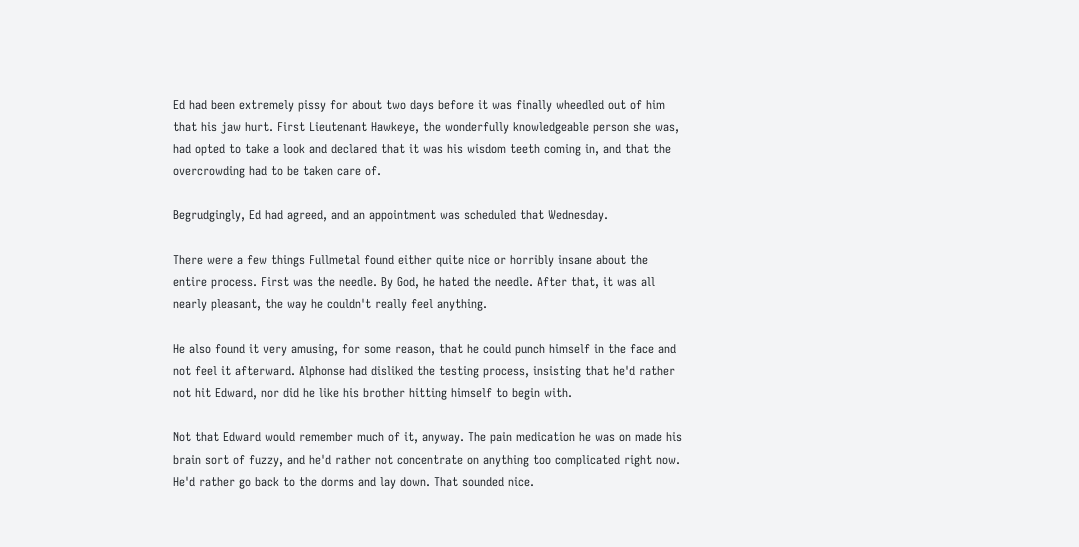Ed had been extremely pissy for about two days before it was finally wheedled out of him that his jaw hurt. First Lieutenant Hawkeye, the wonderfully knowledgeable person she was, had opted to take a look and declared that it was his wisdom teeth coming in, and that the overcrowding had to be taken care of.

Begrudgingly, Ed had agreed, and an appointment was scheduled that Wednesday.

There were a few things Fullmetal found either quite nice or horribly insane about the entire process. First was the needle. By God, he hated the needle. After that, it was all nearly pleasant, the way he couldn't really feel anything.

He also found it very amusing, for some reason, that he could punch himself in the face and not feel it afterward. Alphonse had disliked the testing process, insisting that he'd rather not hit Edward, nor did he like his brother hitting himself to begin with.

Not that Edward would remember much of it, anyway. The pain medication he was on made his brain sort of fuzzy, and he'd rather not concentrate on anything too complicated right now. He'd rather go back to the dorms and lay down. That sounded nice.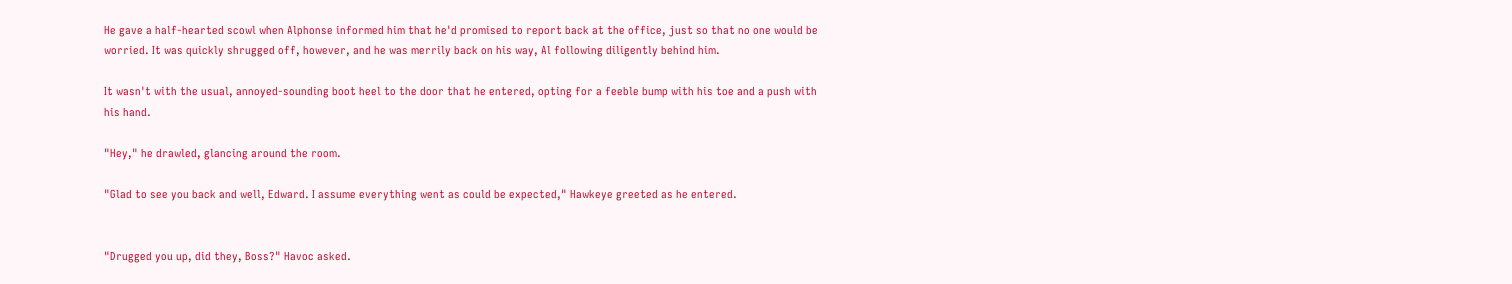He gave a half-hearted scowl when Alphonse informed him that he'd promised to report back at the office, just so that no one would be worried. It was quickly shrugged off, however, and he was merrily back on his way, Al following diligently behind him.

It wasn't with the usual, annoyed-sounding boot heel to the door that he entered, opting for a feeble bump with his toe and a push with his hand.

"Hey," he drawled, glancing around the room.

"Glad to see you back and well, Edward. I assume everything went as could be expected," Hawkeye greeted as he entered.


"Drugged you up, did they, Boss?" Havoc asked.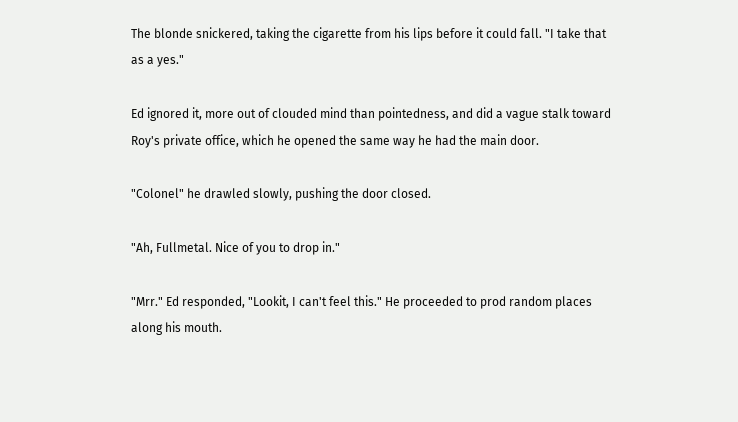The blonde snickered, taking the cigarette from his lips before it could fall. "I take that as a yes."

Ed ignored it, more out of clouded mind than pointedness, and did a vague stalk toward Roy's private office, which he opened the same way he had the main door.

"Colonel" he drawled slowly, pushing the door closed.

"Ah, Fullmetal. Nice of you to drop in."

"Mrr." Ed responded, "Lookit, I can't feel this." He proceeded to prod random places along his mouth.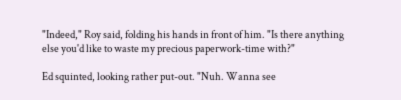"Indeed," Roy said, folding his hands in front of him. "Is there anything else you'd like to waste my precious paperwork-time with?"

Ed squinted, looking rather put-out. "Nuh. Wanna see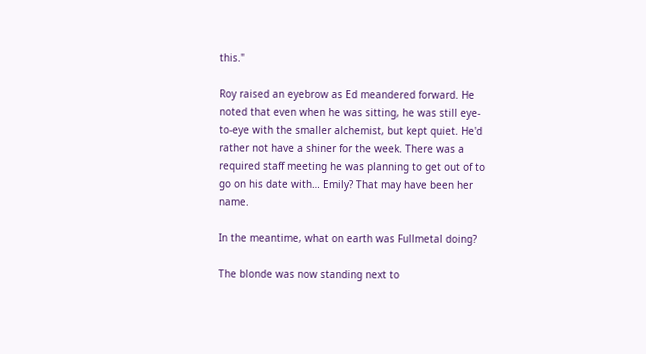this."

Roy raised an eyebrow as Ed meandered forward. He noted that even when he was sitting, he was still eye-to-eye with the smaller alchemist, but kept quiet. He'd rather not have a shiner for the week. There was a required staff meeting he was planning to get out of to go on his date with… Emily? That may have been her name.

In the meantime, what on earth was Fullmetal doing?

The blonde was now standing next to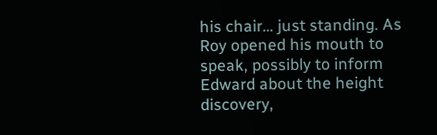his chair… just standing. As Roy opened his mouth to speak, possibly to inform Edward about the height discovery,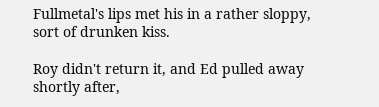Fullmetal's lips met his in a rather sloppy, sort of drunken kiss.

Roy didn't return it, and Ed pulled away shortly after,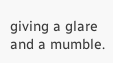giving a glare and a mumble.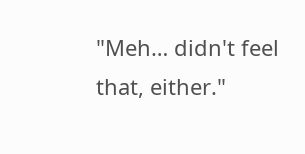"Meh… didn't feel that, either."